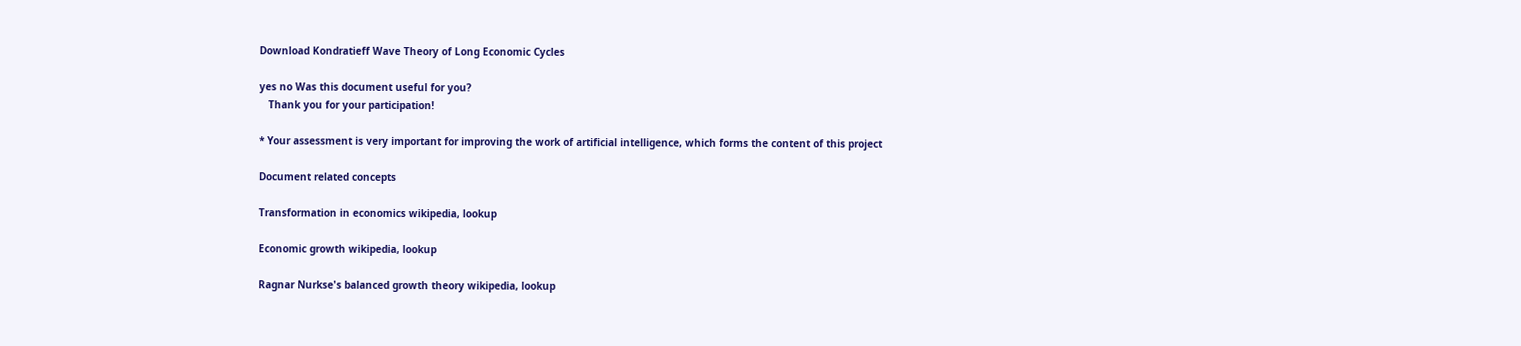Download Kondratieff Wave Theory of Long Economic Cycles

yes no Was this document useful for you?
   Thank you for your participation!

* Your assessment is very important for improving the work of artificial intelligence, which forms the content of this project

Document related concepts

Transformation in economics wikipedia, lookup

Economic growth wikipedia, lookup

Ragnar Nurkse's balanced growth theory wikipedia, lookup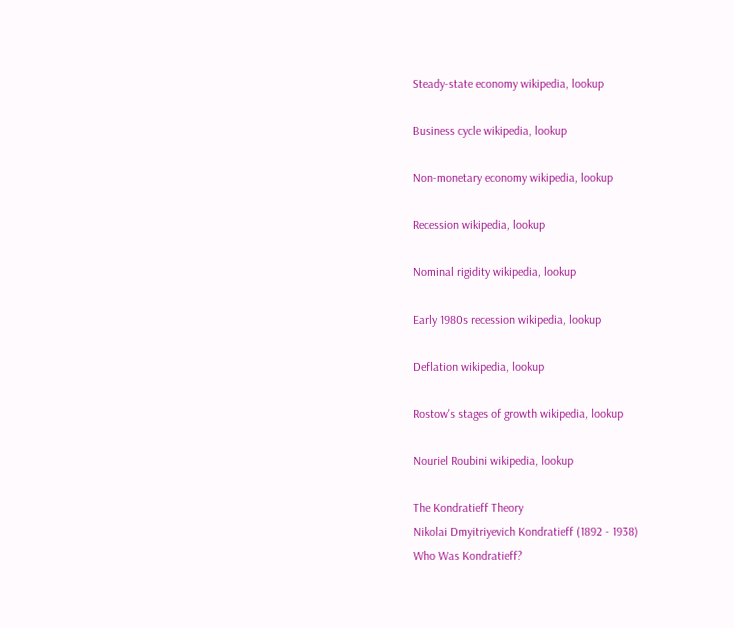Steady-state economy wikipedia, lookup

Business cycle wikipedia, lookup

Non-monetary economy wikipedia, lookup

Recession wikipedia, lookup

Nominal rigidity wikipedia, lookup

Early 1980s recession wikipedia, lookup

Deflation wikipedia, lookup

Rostow's stages of growth wikipedia, lookup

Nouriel Roubini wikipedia, lookup

The Kondratieff Theory
Nikolai Dmyitriyevich Kondratieff (1892 - 1938)
Who Was Kondratieff?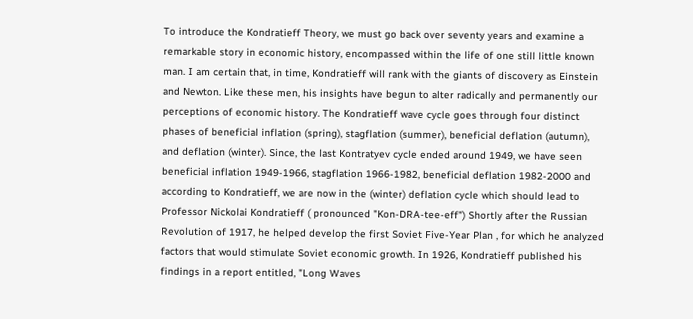To introduce the Kondratieff Theory, we must go back over seventy years and examine a
remarkable story in economic history, encompassed within the life of one still little known
man. I am certain that, in time, Kondratieff will rank with the giants of discovery as Einstein
and Newton. Like these men, his insights have begun to alter radically and permanently our
perceptions of economic history. The Kondratieff wave cycle goes through four distinct
phases of beneficial inflation (spring), stagflation (summer), beneficial deflation (autumn),
and deflation (winter). Since, the last Kontratyev cycle ended around 1949, we have seen
beneficial inflation 1949-1966, stagflation 1966-1982, beneficial deflation 1982-2000 and
according to Kondratieff, we are now in the (winter) deflation cycle which should lead to
Professor Nickolai Kondratieff ( pronounced "Kon-DRA-tee-eff") Shortly after the Russian
Revolution of 1917, he helped develop the first Soviet Five-Year Plan , for which he analyzed
factors that would stimulate Soviet economic growth. In 1926, Kondratieff published his
findings in a report entitled, "Long Waves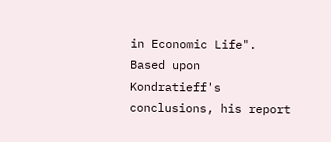in Economic Life". Based upon Kondratieff's
conclusions, his report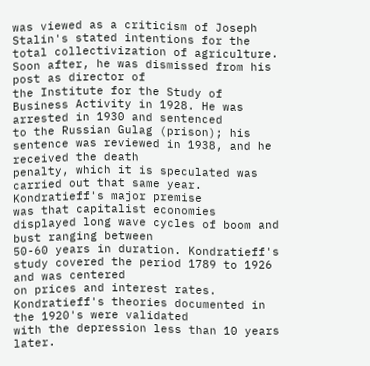was viewed as a criticism of Joseph Stalin's stated intentions for the
total collectivization of agriculture. Soon after, he was dismissed from his post as director of
the Institute for the Study of Business Activity in 1928. He was arrested in 1930 and sentenced
to the Russian Gulag (prison); his sentence was reviewed in 1938, and he received the death
penalty, which it is speculated was carried out that same year. Kondratieff's major premise
was that capitalist economies displayed long wave cycles of boom and bust ranging between
50-60 years in duration. Kondratieff's study covered the period 1789 to 1926 and was centered
on prices and interest rates. Kondratieff's theories documented in the 1920's were validated
with the depression less than 10 years later.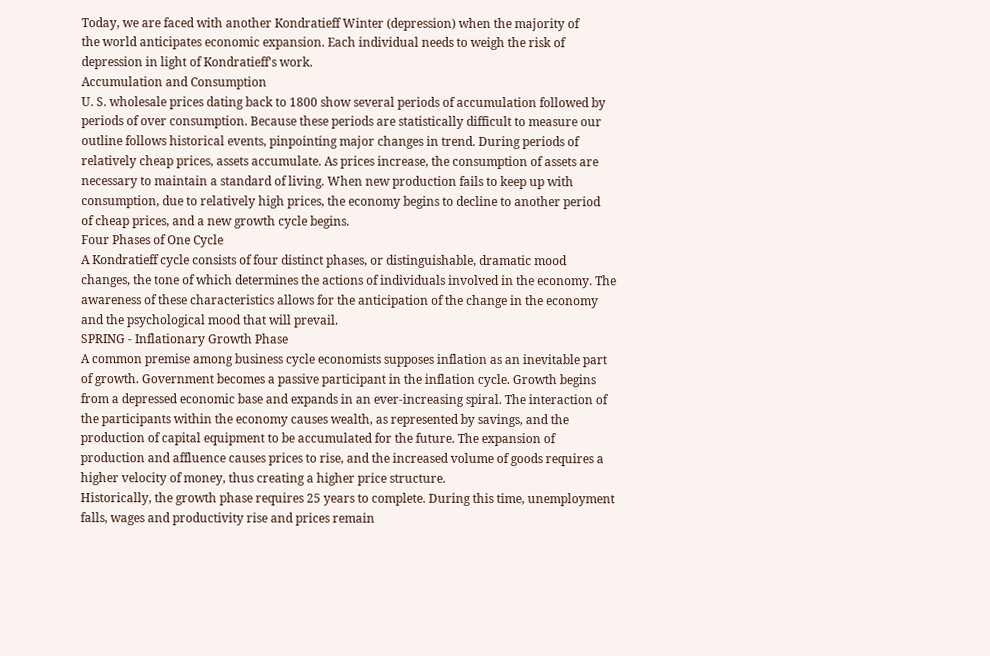Today, we are faced with another Kondratieff Winter (depression) when the majority of
the world anticipates economic expansion. Each individual needs to weigh the risk of
depression in light of Kondratieff's work.
Accumulation and Consumption
U. S. wholesale prices dating back to 1800 show several periods of accumulation followed by
periods of over consumption. Because these periods are statistically difficult to measure our
outline follows historical events, pinpointing major changes in trend. During periods of
relatively cheap prices, assets accumulate. As prices increase, the consumption of assets are
necessary to maintain a standard of living. When new production fails to keep up with
consumption, due to relatively high prices, the economy begins to decline to another period
of cheap prices, and a new growth cycle begins.
Four Phases of One Cycle
A Kondratieff cycle consists of four distinct phases, or distinguishable, dramatic mood
changes, the tone of which determines the actions of individuals involved in the economy. The
awareness of these characteristics allows for the anticipation of the change in the economy
and the psychological mood that will prevail.
SPRING - Inflationary Growth Phase
A common premise among business cycle economists supposes inflation as an inevitable part
of growth. Government becomes a passive participant in the inflation cycle. Growth begins
from a depressed economic base and expands in an ever-increasing spiral. The interaction of
the participants within the economy causes wealth, as represented by savings, and the
production of capital equipment to be accumulated for the future. The expansion of
production and affluence causes prices to rise, and the increased volume of goods requires a
higher velocity of money, thus creating a higher price structure.
Historically, the growth phase requires 25 years to complete. During this time, unemployment
falls, wages and productivity rise and prices remain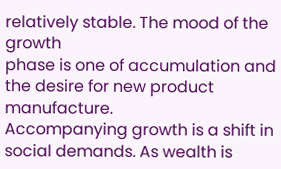relatively stable. The mood of the growth
phase is one of accumulation and the desire for new product manufacture.
Accompanying growth is a shift in social demands. As wealth is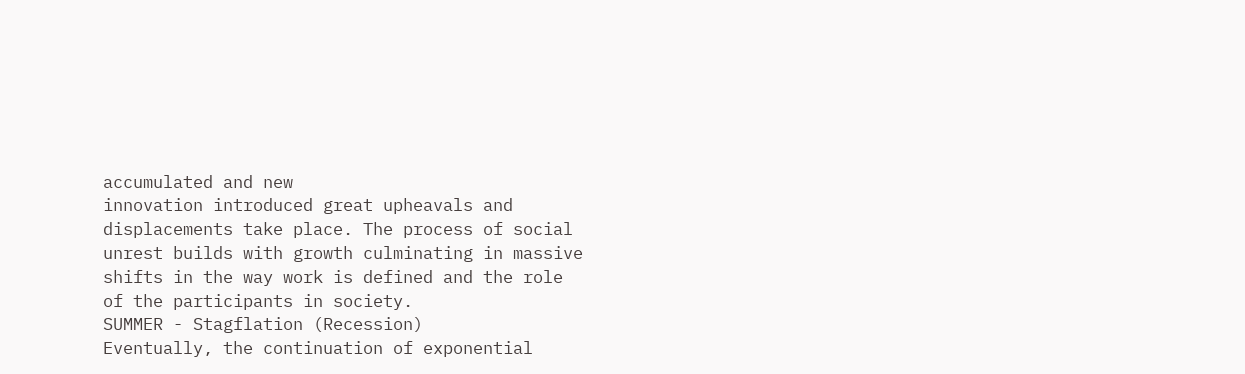accumulated and new
innovation introduced great upheavals and displacements take place. The process of social
unrest builds with growth culminating in massive shifts in the way work is defined and the role
of the participants in society.
SUMMER - Stagflation (Recession)
Eventually, the continuation of exponential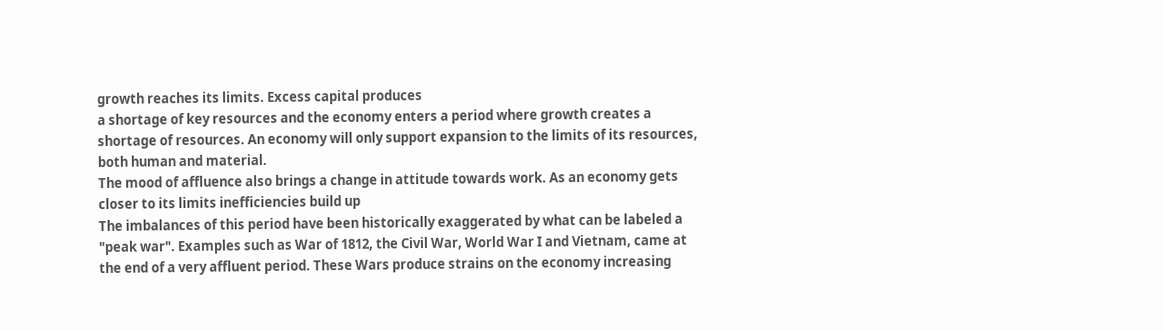growth reaches its limits. Excess capital produces
a shortage of key resources and the economy enters a period where growth creates a
shortage of resources. An economy will only support expansion to the limits of its resources,
both human and material.
The mood of affluence also brings a change in attitude towards work. As an economy gets
closer to its limits inefficiencies build up
The imbalances of this period have been historically exaggerated by what can be labeled a
"peak war". Examples such as War of 1812, the Civil War, World War I and Vietnam, came at
the end of a very affluent period. These Wars produce strains on the economy increasing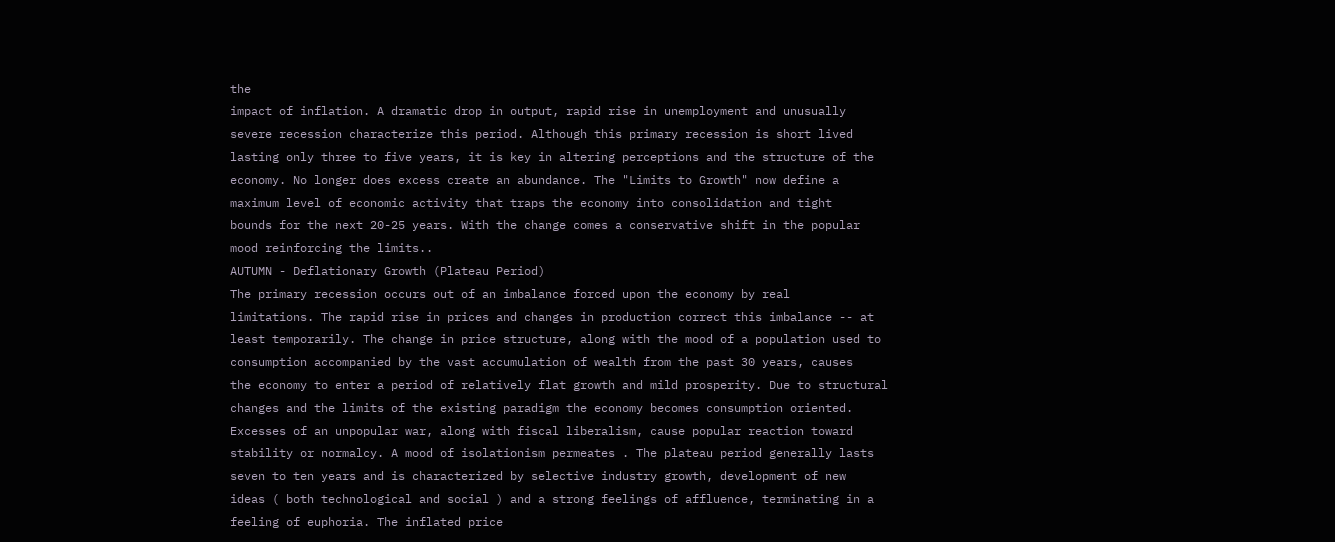the
impact of inflation. A dramatic drop in output, rapid rise in unemployment and unusually
severe recession characterize this period. Although this primary recession is short lived
lasting only three to five years, it is key in altering perceptions and the structure of the
economy. No longer does excess create an abundance. The "Limits to Growth" now define a
maximum level of economic activity that traps the economy into consolidation and tight
bounds for the next 20-25 years. With the change comes a conservative shift in the popular
mood reinforcing the limits..
AUTUMN - Deflationary Growth (Plateau Period)
The primary recession occurs out of an imbalance forced upon the economy by real
limitations. The rapid rise in prices and changes in production correct this imbalance -- at
least temporarily. The change in price structure, along with the mood of a population used to
consumption accompanied by the vast accumulation of wealth from the past 30 years, causes
the economy to enter a period of relatively flat growth and mild prosperity. Due to structural
changes and the limits of the existing paradigm the economy becomes consumption oriented.
Excesses of an unpopular war, along with fiscal liberalism, cause popular reaction toward
stability or normalcy. A mood of isolationism permeates . The plateau period generally lasts
seven to ten years and is characterized by selective industry growth, development of new
ideas ( both technological and social ) and a strong feelings of affluence, terminating in a
feeling of euphoria. The inflated price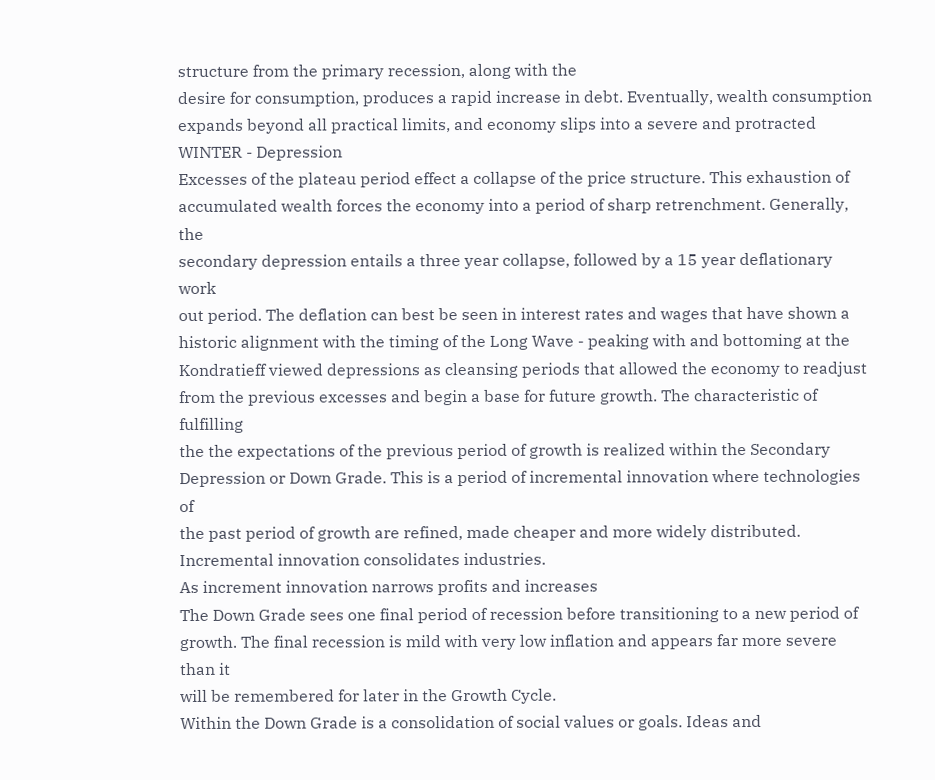structure from the primary recession, along with the
desire for consumption, produces a rapid increase in debt. Eventually, wealth consumption
expands beyond all practical limits, and economy slips into a severe and protracted
WINTER - Depression
Excesses of the plateau period effect a collapse of the price structure. This exhaustion of
accumulated wealth forces the economy into a period of sharp retrenchment. Generally, the
secondary depression entails a three year collapse, followed by a 15 year deflationary work
out period. The deflation can best be seen in interest rates and wages that have shown a
historic alignment with the timing of the Long Wave - peaking with and bottoming at the
Kondratieff viewed depressions as cleansing periods that allowed the economy to readjust
from the previous excesses and begin a base for future growth. The characteristic of fulfilling
the the expectations of the previous period of growth is realized within the Secondary
Depression or Down Grade. This is a period of incremental innovation where technologies of
the past period of growth are refined, made cheaper and more widely distributed.
Incremental innovation consolidates industries.
As increment innovation narrows profits and increases
The Down Grade sees one final period of recession before transitioning to a new period of
growth. The final recession is mild with very low inflation and appears far more severe than it
will be remembered for later in the Growth Cycle.
Within the Down Grade is a consolidation of social values or goals. Ideas and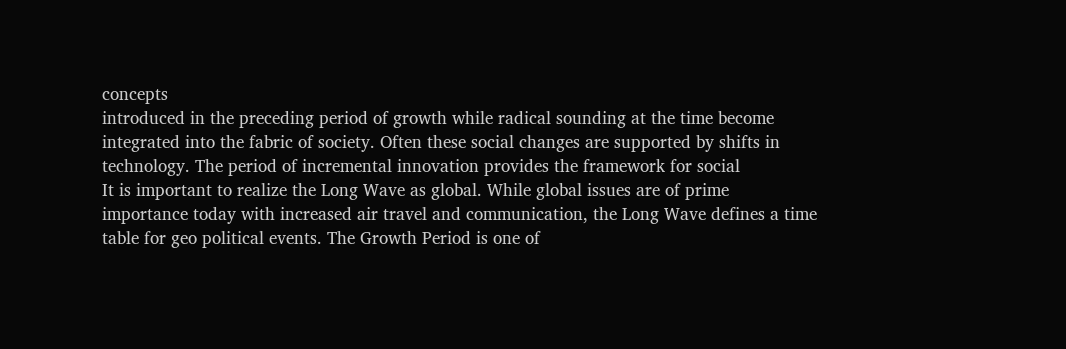concepts
introduced in the preceding period of growth while radical sounding at the time become
integrated into the fabric of society. Often these social changes are supported by shifts in
technology. The period of incremental innovation provides the framework for social
It is important to realize the Long Wave as global. While global issues are of prime
importance today with increased air travel and communication, the Long Wave defines a time
table for geo political events. The Growth Period is one of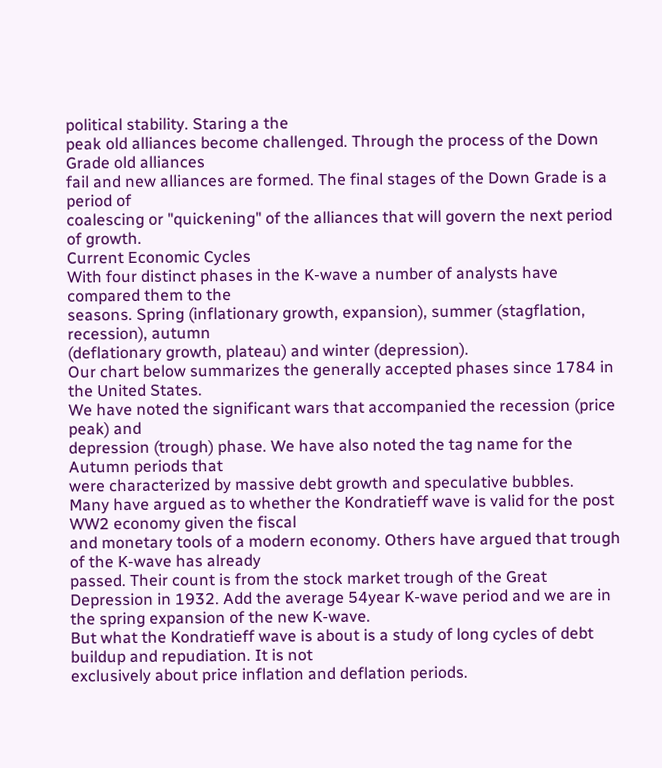political stability. Staring a the
peak old alliances become challenged. Through the process of the Down Grade old alliances
fail and new alliances are formed. The final stages of the Down Grade is a period of
coalescing or "quickening" of the alliances that will govern the next period of growth.
Current Economic Cycles
With four distinct phases in the K-wave a number of analysts have compared them to the
seasons. Spring (inflationary growth, expansion), summer (stagflation, recession), autumn
(deflationary growth, plateau) and winter (depression).
Our chart below summarizes the generally accepted phases since 1784 in the United States.
We have noted the significant wars that accompanied the recession (price peak) and
depression (trough) phase. We have also noted the tag name for the Autumn periods that
were characterized by massive debt growth and speculative bubbles.
Many have argued as to whether the Kondratieff wave is valid for the post WW2 economy given the fiscal
and monetary tools of a modern economy. Others have argued that trough of the K-wave has already
passed. Their count is from the stock market trough of the Great Depression in 1932. Add the average 54year K-wave period and we are in the spring expansion of the new K-wave.
But what the Kondratieff wave is about is a study of long cycles of debt buildup and repudiation. It is not
exclusively about price inflation and deflation periods.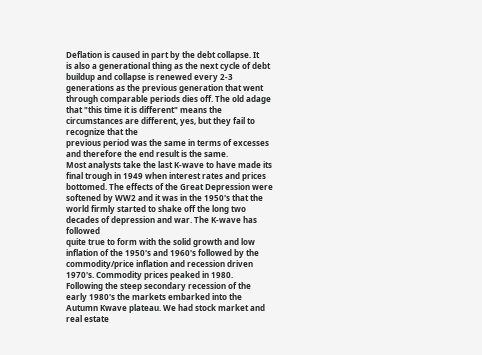Deflation is caused in part by the debt collapse. It
is also a generational thing as the next cycle of debt buildup and collapse is renewed every 2-3
generations as the previous generation that went through comparable periods dies off. The old adage
that "this time it is different" means the circumstances are different, yes, but they fail to recognize that the
previous period was the same in terms of excesses and therefore the end result is the same.
Most analysts take the last K-wave to have made its final trough in 1949 when interest rates and prices
bottomed. The effects of the Great Depression were softened by WW2 and it was in the 1950's that the
world firmly started to shake off the long two decades of depression and war. The K-wave has followed
quite true to form with the solid growth and low inflation of the 1950's and 1960's followed by the
commodity/price inflation and recession driven 1970's. Commodity prices peaked in 1980.
Following the steep secondary recession of the early 1980's the markets embarked into the Autumn Kwave plateau. We had stock market and real estate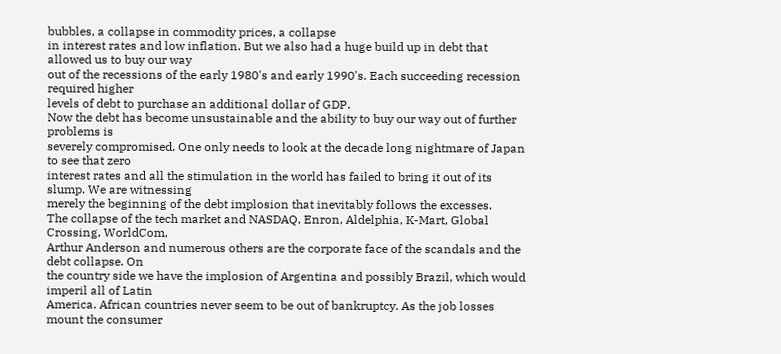bubbles, a collapse in commodity prices, a collapse
in interest rates and low inflation. But we also had a huge build up in debt that allowed us to buy our way
out of the recessions of the early 1980's and early 1990's. Each succeeding recession required higher
levels of debt to purchase an additional dollar of GDP.
Now the debt has become unsustainable and the ability to buy our way out of further problems is
severely compromised. One only needs to look at the decade long nightmare of Japan to see that zero
interest rates and all the stimulation in the world has failed to bring it out of its slump. We are witnessing
merely the beginning of the debt implosion that inevitably follows the excesses.
The collapse of the tech market and NASDAQ, Enron, Aldelphia, K-Mart, Global Crossing, WorldCom,
Arthur Anderson and numerous others are the corporate face of the scandals and the debt collapse. On
the country side we have the implosion of Argentina and possibly Brazil, which would imperil all of Latin
America. African countries never seem to be out of bankruptcy. As the job losses mount the consumer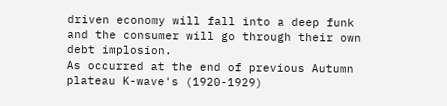driven economy will fall into a deep funk and the consumer will go through their own debt implosion.
As occurred at the end of previous Autumn plateau K-wave's (1920-1929)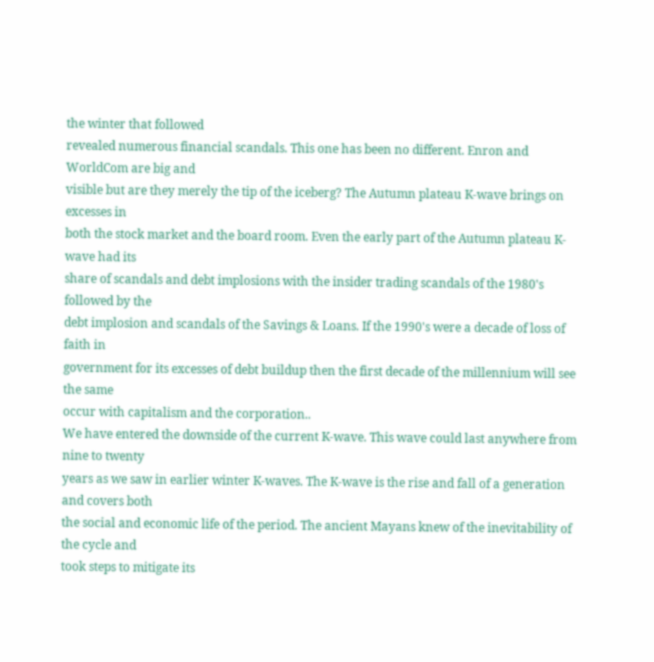the winter that followed
revealed numerous financial scandals. This one has been no different. Enron and WorldCom are big and
visible but are they merely the tip of the iceberg? The Autumn plateau K-wave brings on excesses in
both the stock market and the board room. Even the early part of the Autumn plateau K-wave had its
share of scandals and debt implosions with the insider trading scandals of the 1980's followed by the
debt implosion and scandals of the Savings & Loans. If the 1990's were a decade of loss of faith in
government for its excesses of debt buildup then the first decade of the millennium will see the same
occur with capitalism and the corporation..
We have entered the downside of the current K-wave. This wave could last anywhere from nine to twenty
years as we saw in earlier winter K-waves. The K-wave is the rise and fall of a generation and covers both
the social and economic life of the period. The ancient Mayans knew of the inevitability of the cycle and
took steps to mitigate its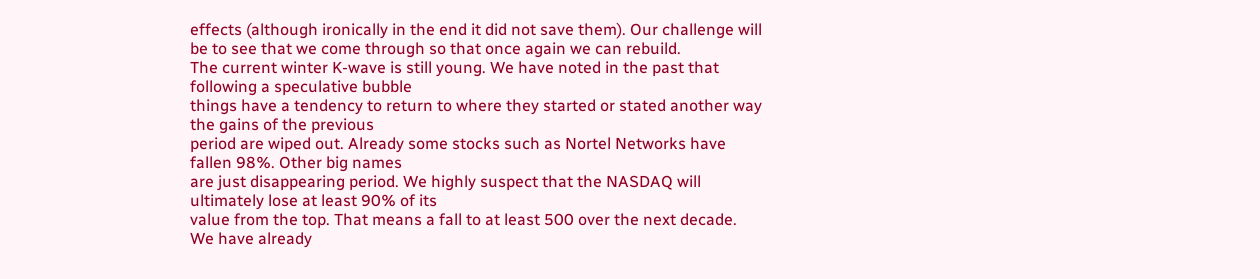effects (although ironically in the end it did not save them). Our challenge will
be to see that we come through so that once again we can rebuild.
The current winter K-wave is still young. We have noted in the past that following a speculative bubble
things have a tendency to return to where they started or stated another way the gains of the previous
period are wiped out. Already some stocks such as Nortel Networks have fallen 98%. Other big names
are just disappearing period. We highly suspect that the NASDAQ will ultimately lose at least 90% of its
value from the top. That means a fall to at least 500 over the next decade. We have already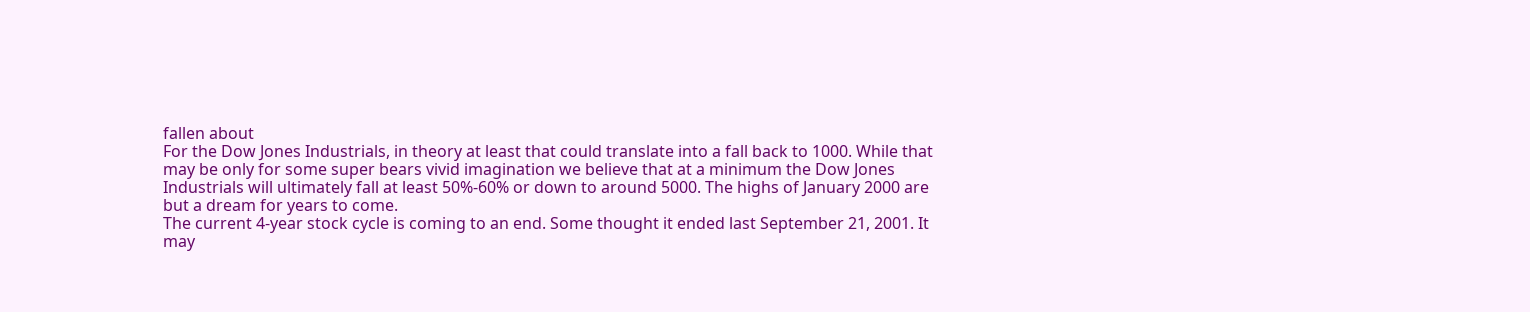fallen about
For the Dow Jones Industrials, in theory at least that could translate into a fall back to 1000. While that
may be only for some super bears vivid imagination we believe that at a minimum the Dow Jones
Industrials will ultimately fall at least 50%-60% or down to around 5000. The highs of January 2000 are
but a dream for years to come.
The current 4-year stock cycle is coming to an end. Some thought it ended last September 21, 2001. It
may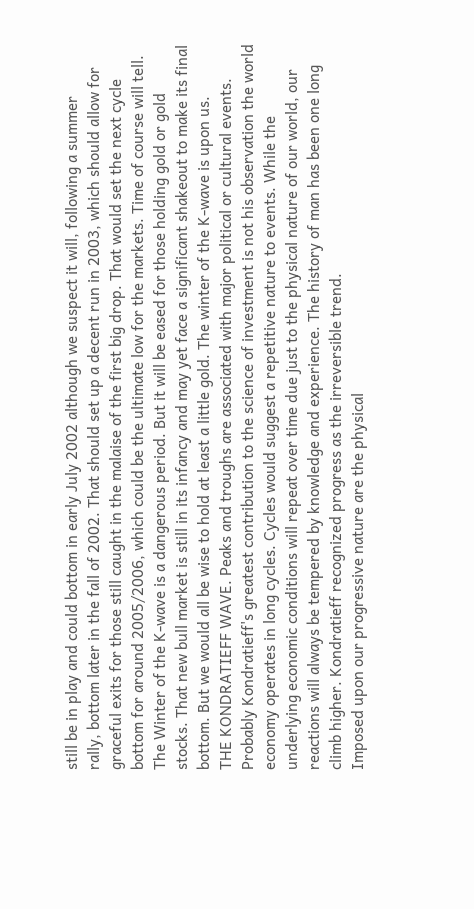still be in play and could bottom in early July 2002 although we suspect it will, following a summer
rally, bottom later in the fall of 2002. That should set up a decent run in 2003, which should allow for
graceful exits for those still caught in the malaise of the first big drop. That would set the next cycle
bottom for around 2005/2006, which could be the ultimate low for the markets. Time of course will tell.
The Winter of the K-wave is a dangerous period. But it will be eased for those holding gold or gold
stocks. That new bull market is still in its infancy and may yet face a significant shakeout to make its final
bottom. But we would all be wise to hold at least a little gold. The winter of the K-wave is upon us.
THE KONDRATIEFF WAVE. Peaks and troughs are associated with major political or cultural events.
Probably Kondratieff's greatest contribution to the science of investment is not his observation the world
economy operates in long cycles. Cycles would suggest a repetitive nature to events. While the
underlying economic conditions will repeat over time due just to the physical nature of our world, our
reactions will always be tempered by knowledge and experience. The history of man has been one long
climb higher. Kondratieff recognized progress as the irreversible trend.
Imposed upon our progressive nature are the physical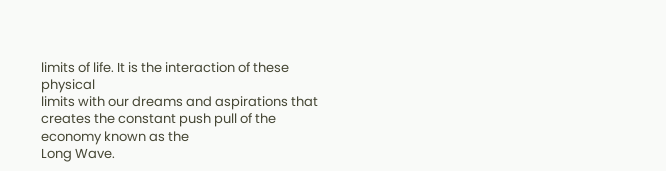limits of life. It is the interaction of these physical
limits with our dreams and aspirations that creates the constant push pull of the economy known as the
Long Wave.